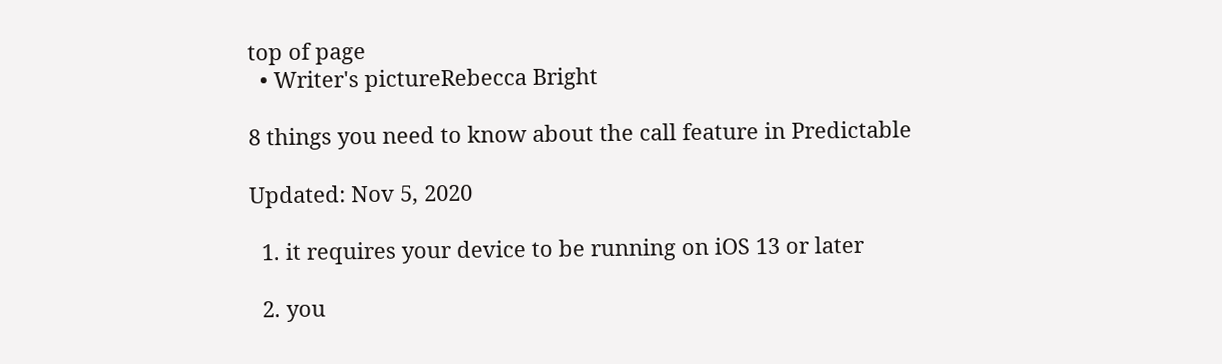top of page
  • Writer's pictureRebecca Bright

8 things you need to know about the call feature in Predictable

Updated: Nov 5, 2020

  1. it requires your device to be running on iOS 13 or later

  2. you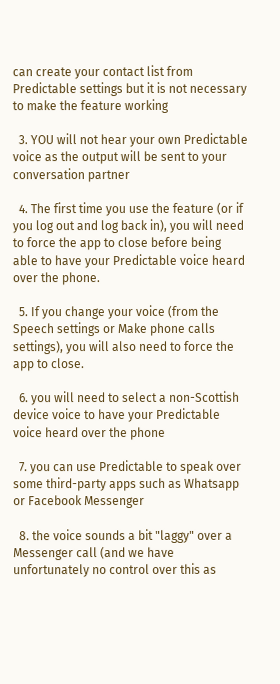can create your contact list from Predictable settings but it is not necessary to make the feature working

  3. YOU will not hear your own Predictable voice as the output will be sent to your conversation partner

  4. The first time you use the feature (or if you log out and log back in), you will need to force the app to close before being able to have your Predictable voice heard over the phone.

  5. If you change your voice (from the Speech settings or Make phone calls settings), you will also need to force the app to close.

  6. you will need to select a non-Scottish device voice to have your Predictable voice heard over the phone

  7. you can use Predictable to speak over some third-party apps such as Whatsapp or Facebook Messenger

  8. the voice sounds a bit "laggy" over a Messenger call (and we have unfortunately no control over this as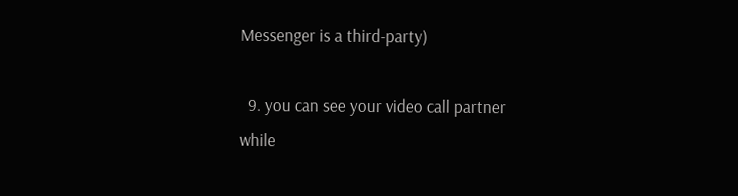Messenger is a third-party)

  9. you can see your video call partner while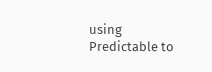using Predictable to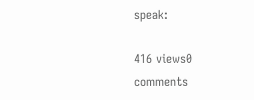speak:

416 views0 comments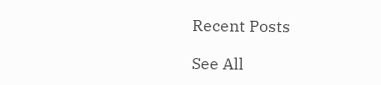Recent Posts

See All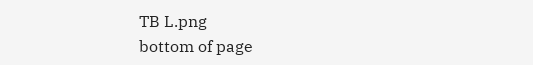TB L.png
bottom of page